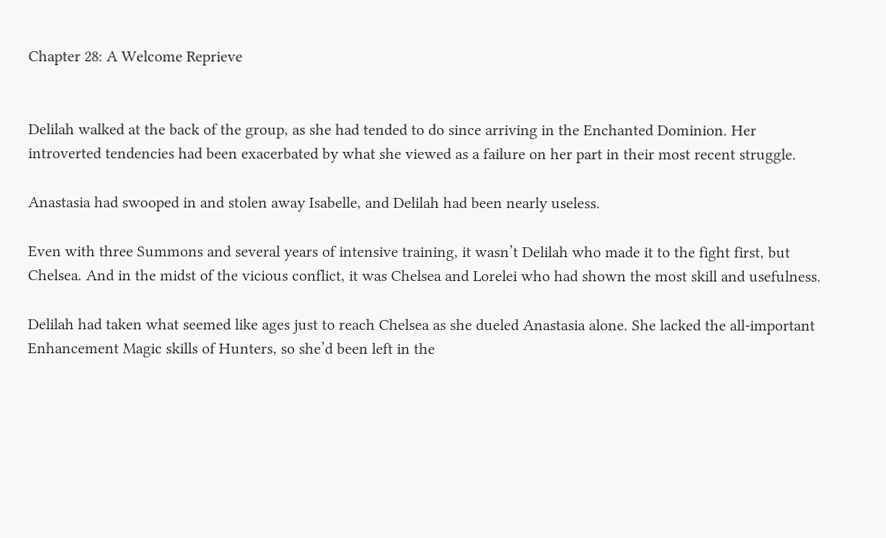Chapter 28: A Welcome Reprieve


Delilah walked at the back of the group, as she had tended to do since arriving in the Enchanted Dominion. Her introverted tendencies had been exacerbated by what she viewed as a failure on her part in their most recent struggle.

Anastasia had swooped in and stolen away Isabelle, and Delilah had been nearly useless.

Even with three Summons and several years of intensive training, it wasn’t Delilah who made it to the fight first, but Chelsea. And in the midst of the vicious conflict, it was Chelsea and Lorelei who had shown the most skill and usefulness.

Delilah had taken what seemed like ages just to reach Chelsea as she dueled Anastasia alone. She lacked the all-important Enhancement Magic skills of Hunters, so she’d been left in the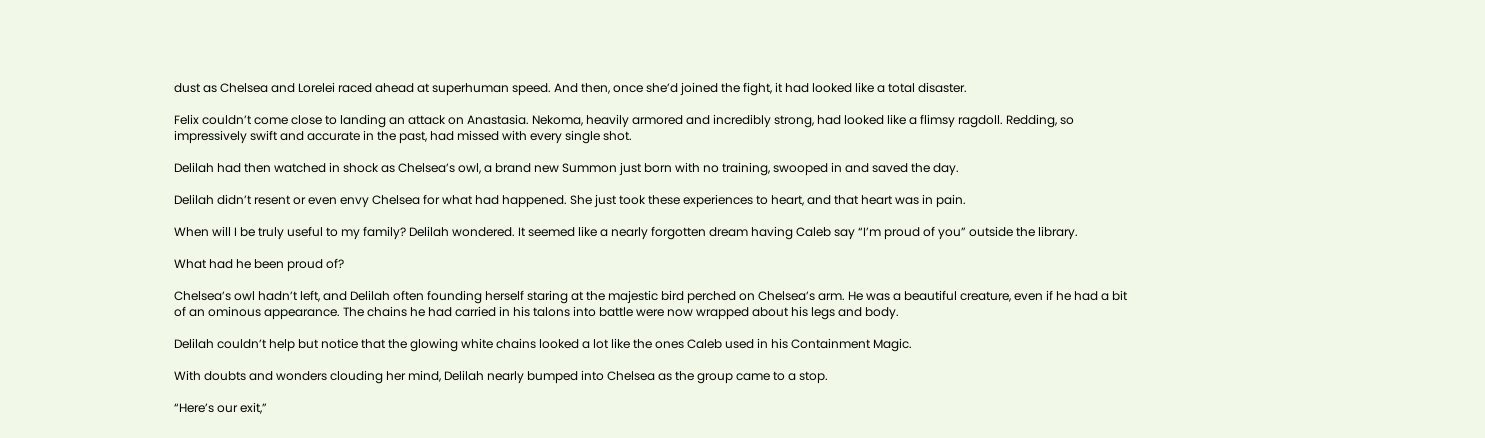dust as Chelsea and Lorelei raced ahead at superhuman speed. And then, once she’d joined the fight, it had looked like a total disaster.

Felix couldn’t come close to landing an attack on Anastasia. Nekoma, heavily armored and incredibly strong, had looked like a flimsy ragdoll. Redding, so impressively swift and accurate in the past, had missed with every single shot.

Delilah had then watched in shock as Chelsea’s owl, a brand new Summon just born with no training, swooped in and saved the day.

Delilah didn’t resent or even envy Chelsea for what had happened. She just took these experiences to heart, and that heart was in pain.

When will I be truly useful to my family? Delilah wondered. It seemed like a nearly forgotten dream having Caleb say “I’m proud of you” outside the library.

What had he been proud of?

Chelsea’s owl hadn’t left, and Delilah often founding herself staring at the majestic bird perched on Chelsea’s arm. He was a beautiful creature, even if he had a bit of an ominous appearance. The chains he had carried in his talons into battle were now wrapped about his legs and body.

Delilah couldn’t help but notice that the glowing white chains looked a lot like the ones Caleb used in his Containment Magic.

With doubts and wonders clouding her mind, Delilah nearly bumped into Chelsea as the group came to a stop.

“Here’s our exit,”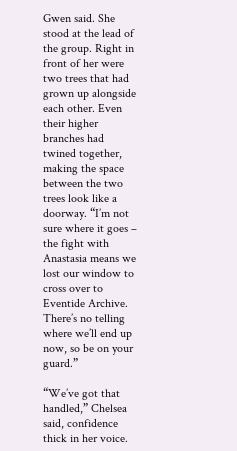Gwen said. She stood at the lead of the group. Right in front of her were two trees that had grown up alongside each other. Even their higher branches had twined together, making the space between the two trees look like a doorway. “I’m not sure where it goes – the fight with Anastasia means we lost our window to cross over to Eventide Archive. There’s no telling where we’ll end up now, so be on your guard.”

“We’ve got that handled,” Chelsea said, confidence thick in her voice.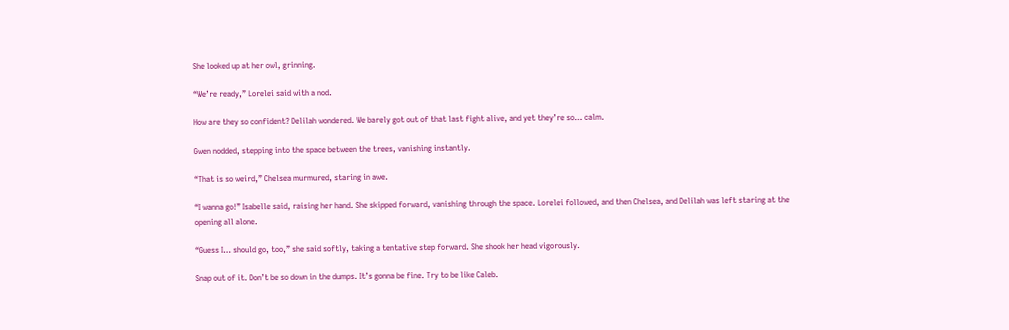She looked up at her owl, grinning.

“We’re ready,” Lorelei said with a nod.

How are they so confident? Delilah wondered. We barely got out of that last fight alive, and yet they’re so… calm.

Gwen nodded, stepping into the space between the trees, vanishing instantly.

“That is so weird,” Chelsea murmured, staring in awe.

“I wanna go!” Isabelle said, raising her hand. She skipped forward, vanishing through the space. Lorelei followed, and then Chelsea, and Delilah was left staring at the opening all alone.

“Guess I… should go, too,” she said softly, taking a tentative step forward. She shook her head vigorously.

Snap out of it. Don’t be so down in the dumps. It’s gonna be fine. Try to be like Caleb.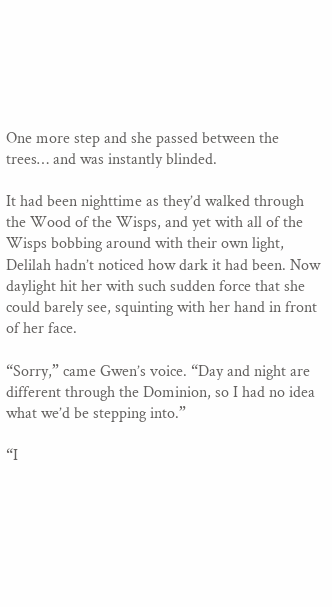One more step and she passed between the trees… and was instantly blinded.

It had been nighttime as they’d walked through the Wood of the Wisps, and yet with all of the Wisps bobbing around with their own light, Delilah hadn’t noticed how dark it had been. Now daylight hit her with such sudden force that she could barely see, squinting with her hand in front of her face.

“Sorry,” came Gwen’s voice. “Day and night are different through the Dominion, so I had no idea what we’d be stepping into.”

“I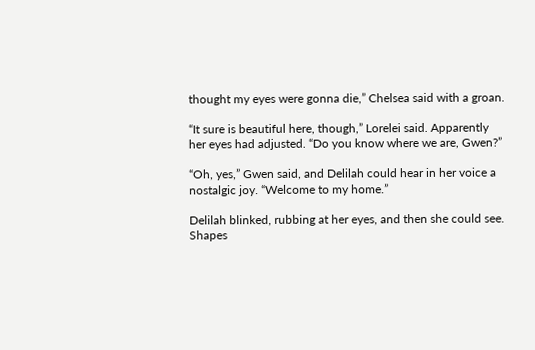thought my eyes were gonna die,” Chelsea said with a groan.

“It sure is beautiful here, though,” Lorelei said. Apparently her eyes had adjusted. “Do you know where we are, Gwen?”

“Oh, yes,” Gwen said, and Delilah could hear in her voice a nostalgic joy. “Welcome to my home.”

Delilah blinked, rubbing at her eyes, and then she could see. Shapes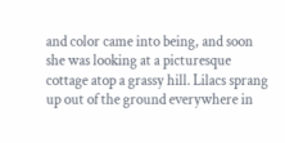and color came into being, and soon she was looking at a picturesque cottage atop a grassy hill. Lilacs sprang up out of the ground everywhere in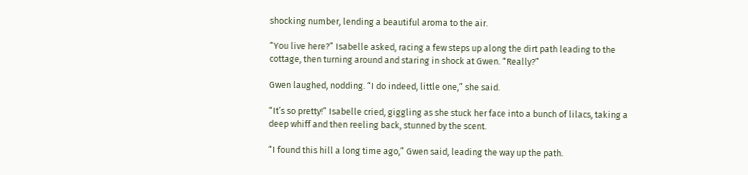shocking number, lending a beautiful aroma to the air.

“You live here?” Isabelle asked, racing a few steps up along the dirt path leading to the cottage, then turning around and staring in shock at Gwen. “Really?”

Gwen laughed, nodding. “I do indeed, little one,” she said.

“It’s so pretty!” Isabelle cried, giggling as she stuck her face into a bunch of lilacs, taking a deep whiff and then reeling back, stunned by the scent.

“I found this hill a long time ago,” Gwen said, leading the way up the path.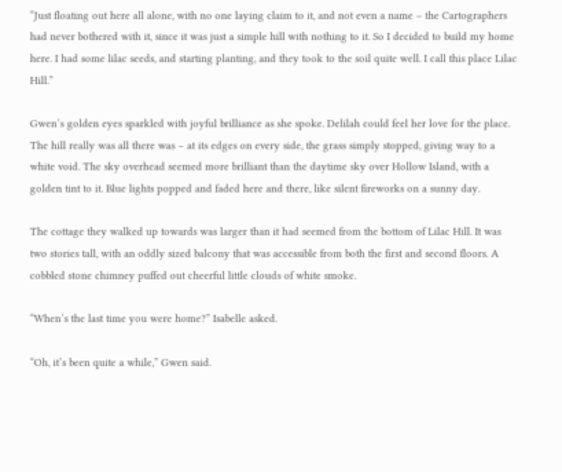“Just floating out here all alone, with no one laying claim to it, and not even a name – the Cartographers had never bothered with it, since it was just a simple hill with nothing to it. So I decided to build my home here. I had some lilac seeds, and starting planting, and they took to the soil quite well. I call this place Lilac Hill.”

Gwen’s golden eyes sparkled with joyful brilliance as she spoke. Delilah could feel her love for the place. The hill really was all there was – at its edges on every side, the grass simply stopped, giving way to a white void. The sky overhead seemed more brilliant than the daytime sky over Hollow Island, with a golden tint to it. Blue lights popped and faded here and there, like silent fireworks on a sunny day.

The cottage they walked up towards was larger than it had seemed from the bottom of Lilac Hill. It was two stories tall, with an oddly sized balcony that was accessible from both the first and second floors. A cobbled stone chimney puffed out cheerful little clouds of white smoke.

“When’s the last time you were home?” Isabelle asked.

“Oh, it’s been quite a while,” Gwen said.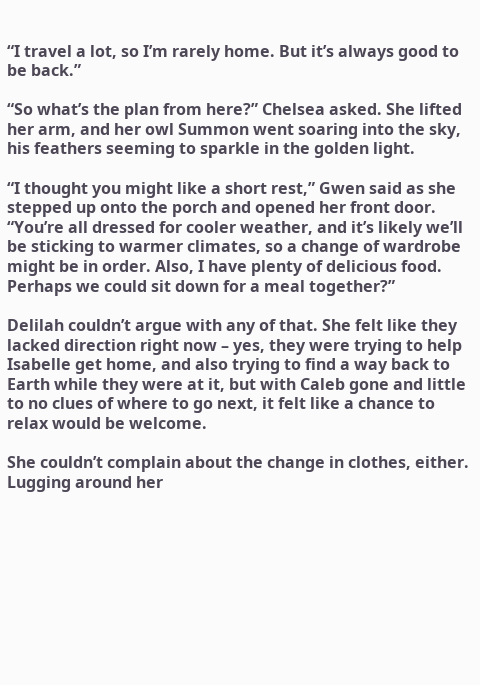“I travel a lot, so I’m rarely home. But it’s always good to be back.”

“So what’s the plan from here?” Chelsea asked. She lifted her arm, and her owl Summon went soaring into the sky, his feathers seeming to sparkle in the golden light.

“I thought you might like a short rest,” Gwen said as she stepped up onto the porch and opened her front door. “You’re all dressed for cooler weather, and it’s likely we’ll be sticking to warmer climates, so a change of wardrobe might be in order. Also, I have plenty of delicious food. Perhaps we could sit down for a meal together?”

Delilah couldn’t argue with any of that. She felt like they lacked direction right now – yes, they were trying to help Isabelle get home, and also trying to find a way back to Earth while they were at it, but with Caleb gone and little to no clues of where to go next, it felt like a chance to relax would be welcome.

She couldn’t complain about the change in clothes, either. Lugging around her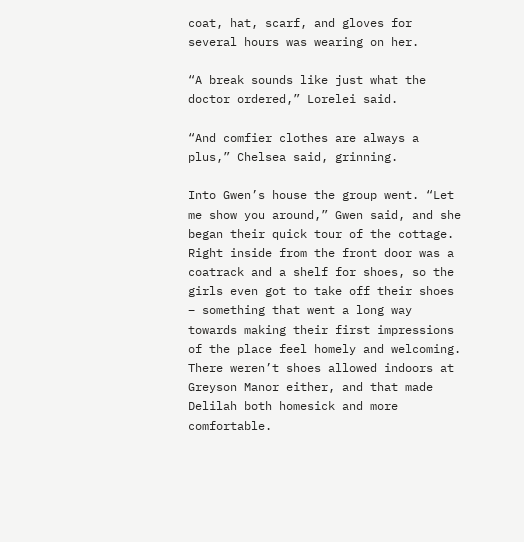coat, hat, scarf, and gloves for several hours was wearing on her.

“A break sounds like just what the doctor ordered,” Lorelei said.

“And comfier clothes are always a plus,” Chelsea said, grinning.

Into Gwen’s house the group went. “Let me show you around,” Gwen said, and she began their quick tour of the cottage. Right inside from the front door was a coatrack and a shelf for shoes, so the girls even got to take off their shoes – something that went a long way towards making their first impressions of the place feel homely and welcoming. There weren’t shoes allowed indoors at Greyson Manor either, and that made Delilah both homesick and more comfortable.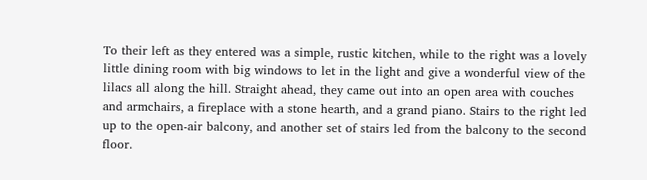To their left as they entered was a simple, rustic kitchen, while to the right was a lovely little dining room with big windows to let in the light and give a wonderful view of the lilacs all along the hill. Straight ahead, they came out into an open area with couches and armchairs, a fireplace with a stone hearth, and a grand piano. Stairs to the right led up to the open-air balcony, and another set of stairs led from the balcony to the second floor.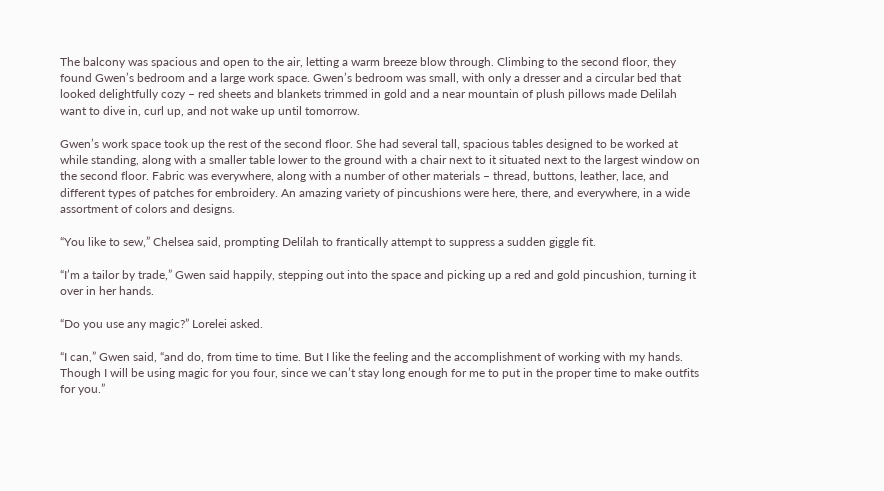The balcony was spacious and open to the air, letting a warm breeze blow through. Climbing to the second floor, they found Gwen’s bedroom and a large work space. Gwen’s bedroom was small, with only a dresser and a circular bed that looked delightfully cozy – red sheets and blankets trimmed in gold and a near mountain of plush pillows made Delilah want to dive in, curl up, and not wake up until tomorrow.

Gwen’s work space took up the rest of the second floor. She had several tall, spacious tables designed to be worked at while standing, along with a smaller table lower to the ground with a chair next to it situated next to the largest window on the second floor. Fabric was everywhere, along with a number of other materials – thread, buttons, leather, lace, and different types of patches for embroidery. An amazing variety of pincushions were here, there, and everywhere, in a wide assortment of colors and designs.

“You like to sew,” Chelsea said, prompting Delilah to frantically attempt to suppress a sudden giggle fit.

“I’m a tailor by trade,” Gwen said happily, stepping out into the space and picking up a red and gold pincushion, turning it over in her hands.

“Do you use any magic?” Lorelei asked.

“I can,” Gwen said, “and do, from time to time. But I like the feeling and the accomplishment of working with my hands. Though I will be using magic for you four, since we can’t stay long enough for me to put in the proper time to make outfits for you.”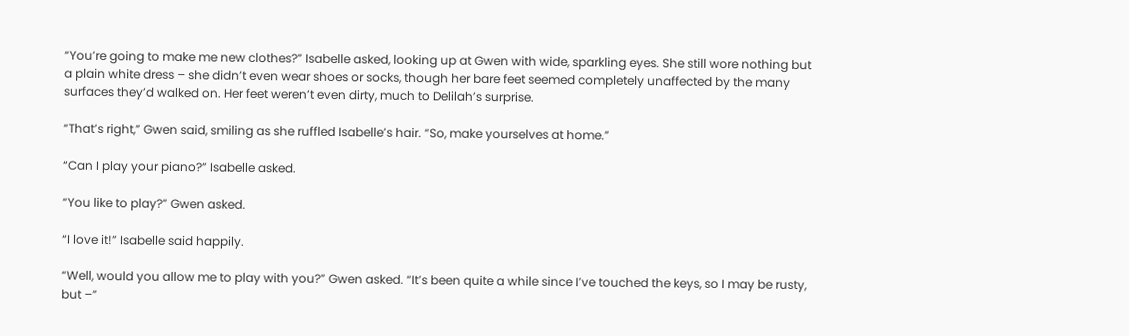“You’re going to make me new clothes?” Isabelle asked, looking up at Gwen with wide, sparkling eyes. She still wore nothing but a plain white dress – she didn’t even wear shoes or socks, though her bare feet seemed completely unaffected by the many surfaces they’d walked on. Her feet weren’t even dirty, much to Delilah’s surprise.

“That’s right,” Gwen said, smiling as she ruffled Isabelle’s hair. “So, make yourselves at home.”

“Can I play your piano?” Isabelle asked.

“You like to play?” Gwen asked.

“I love it!” Isabelle said happily.

“Well, would you allow me to play with you?” Gwen asked. “It’s been quite a while since I’ve touched the keys, so I may be rusty, but –”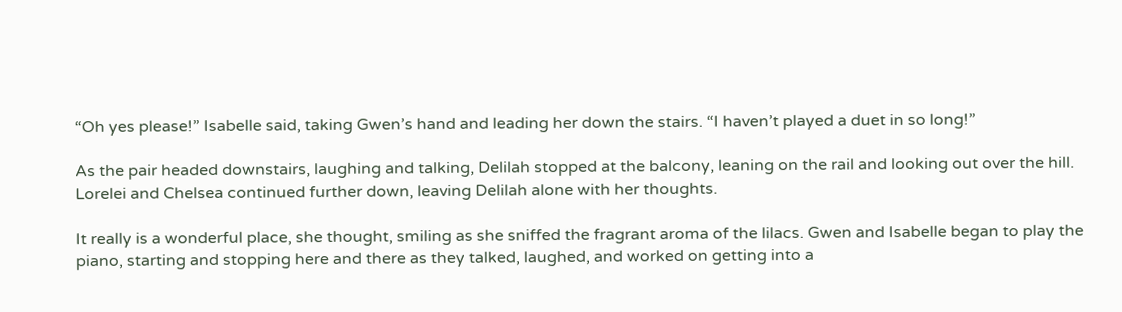“Oh yes please!” Isabelle said, taking Gwen’s hand and leading her down the stairs. “I haven’t played a duet in so long!”

As the pair headed downstairs, laughing and talking, Delilah stopped at the balcony, leaning on the rail and looking out over the hill. Lorelei and Chelsea continued further down, leaving Delilah alone with her thoughts.

It really is a wonderful place, she thought, smiling as she sniffed the fragrant aroma of the lilacs. Gwen and Isabelle began to play the piano, starting and stopping here and there as they talked, laughed, and worked on getting into a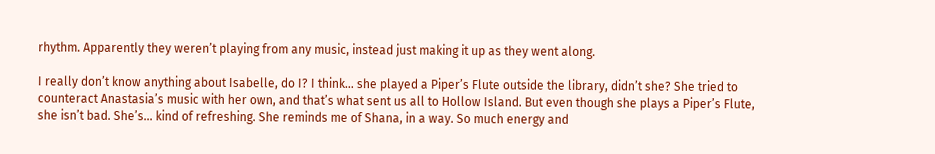rhythm. Apparently they weren’t playing from any music, instead just making it up as they went along.

I really don’t know anything about Isabelle, do I? I think… she played a Piper’s Flute outside the library, didn’t she? She tried to counteract Anastasia’s music with her own, and that’s what sent us all to Hollow Island. But even though she plays a Piper’s Flute, she isn’t bad. She’s… kind of refreshing. She reminds me of Shana, in a way. So much energy and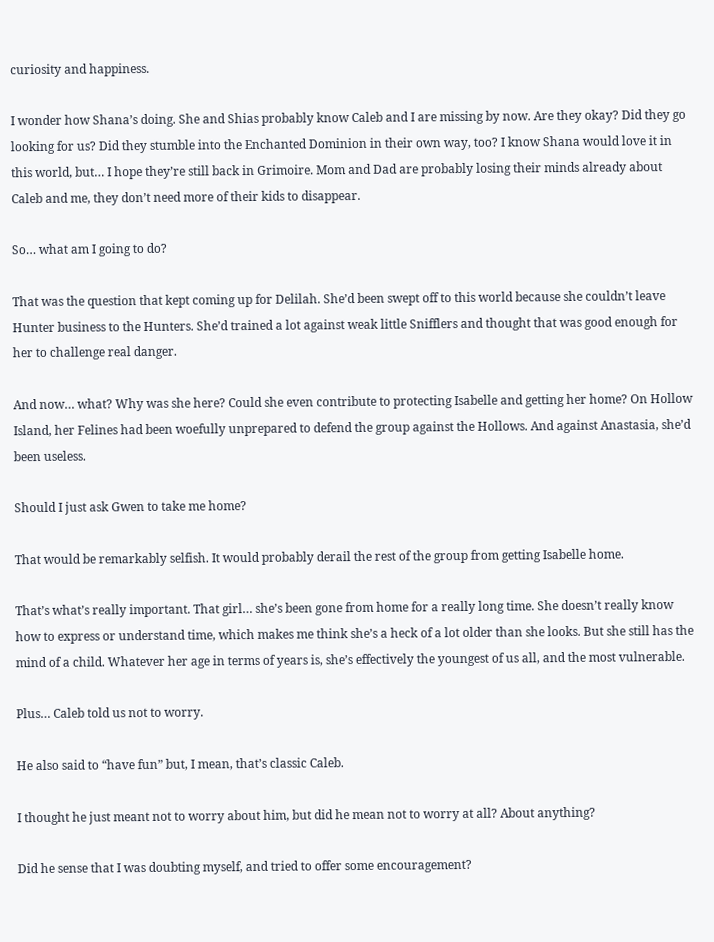curiosity and happiness.

I wonder how Shana’s doing. She and Shias probably know Caleb and I are missing by now. Are they okay? Did they go looking for us? Did they stumble into the Enchanted Dominion in their own way, too? I know Shana would love it in this world, but… I hope they’re still back in Grimoire. Mom and Dad are probably losing their minds already about Caleb and me, they don’t need more of their kids to disappear.

So… what am I going to do?

That was the question that kept coming up for Delilah. She’d been swept off to this world because she couldn’t leave Hunter business to the Hunters. She’d trained a lot against weak little Snifflers and thought that was good enough for her to challenge real danger.

And now… what? Why was she here? Could she even contribute to protecting Isabelle and getting her home? On Hollow Island, her Felines had been woefully unprepared to defend the group against the Hollows. And against Anastasia, she’d been useless.

Should I just ask Gwen to take me home?

That would be remarkably selfish. It would probably derail the rest of the group from getting Isabelle home.

That’s what’s really important. That girl… she’s been gone from home for a really long time. She doesn’t really know how to express or understand time, which makes me think she’s a heck of a lot older than she looks. But she still has the mind of a child. Whatever her age in terms of years is, she’s effectively the youngest of us all, and the most vulnerable.

Plus… Caleb told us not to worry.

He also said to “have fun” but, I mean, that’s classic Caleb.

I thought he just meant not to worry about him, but did he mean not to worry at all? About anything?

Did he sense that I was doubting myself, and tried to offer some encouragement?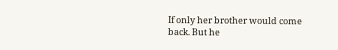If only her brother would come back. But he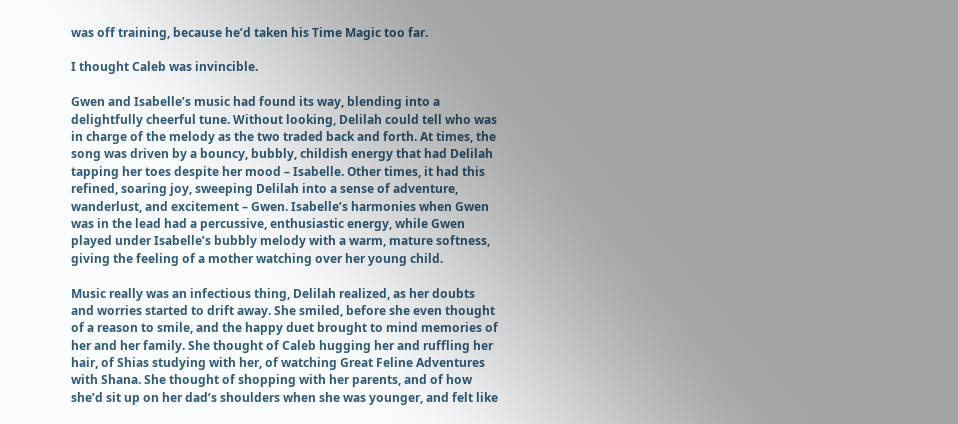was off training, because he’d taken his Time Magic too far.

I thought Caleb was invincible.

Gwen and Isabelle’s music had found its way, blending into a delightfully cheerful tune. Without looking, Delilah could tell who was in charge of the melody as the two traded back and forth. At times, the song was driven by a bouncy, bubbly, childish energy that had Delilah tapping her toes despite her mood – Isabelle. Other times, it had this refined, soaring joy, sweeping Delilah into a sense of adventure, wanderlust, and excitement – Gwen. Isabelle’s harmonies when Gwen was in the lead had a percussive, enthusiastic energy, while Gwen played under Isabelle’s bubbly melody with a warm, mature softness, giving the feeling of a mother watching over her young child.

Music really was an infectious thing, Delilah realized, as her doubts and worries started to drift away. She smiled, before she even thought of a reason to smile, and the happy duet brought to mind memories of her and her family. She thought of Caleb hugging her and ruffling her hair, of Shias studying with her, of watching Great Feline Adventures with Shana. She thought of shopping with her parents, and of how she’d sit up on her dad’s shoulders when she was younger, and felt like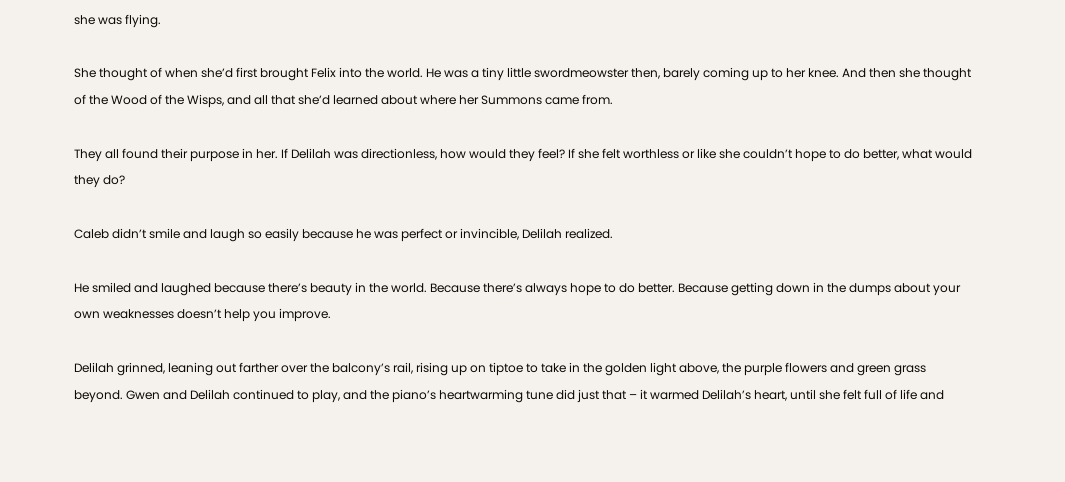she was flying.

She thought of when she’d first brought Felix into the world. He was a tiny little swordmeowster then, barely coming up to her knee. And then she thought of the Wood of the Wisps, and all that she’d learned about where her Summons came from.

They all found their purpose in her. If Delilah was directionless, how would they feel? If she felt worthless or like she couldn’t hope to do better, what would they do?

Caleb didn’t smile and laugh so easily because he was perfect or invincible, Delilah realized.

He smiled and laughed because there’s beauty in the world. Because there’s always hope to do better. Because getting down in the dumps about your own weaknesses doesn’t help you improve.

Delilah grinned, leaning out farther over the balcony’s rail, rising up on tiptoe to take in the golden light above, the purple flowers and green grass beyond. Gwen and Delilah continued to play, and the piano’s heartwarming tune did just that – it warmed Delilah’s heart, until she felt full of life and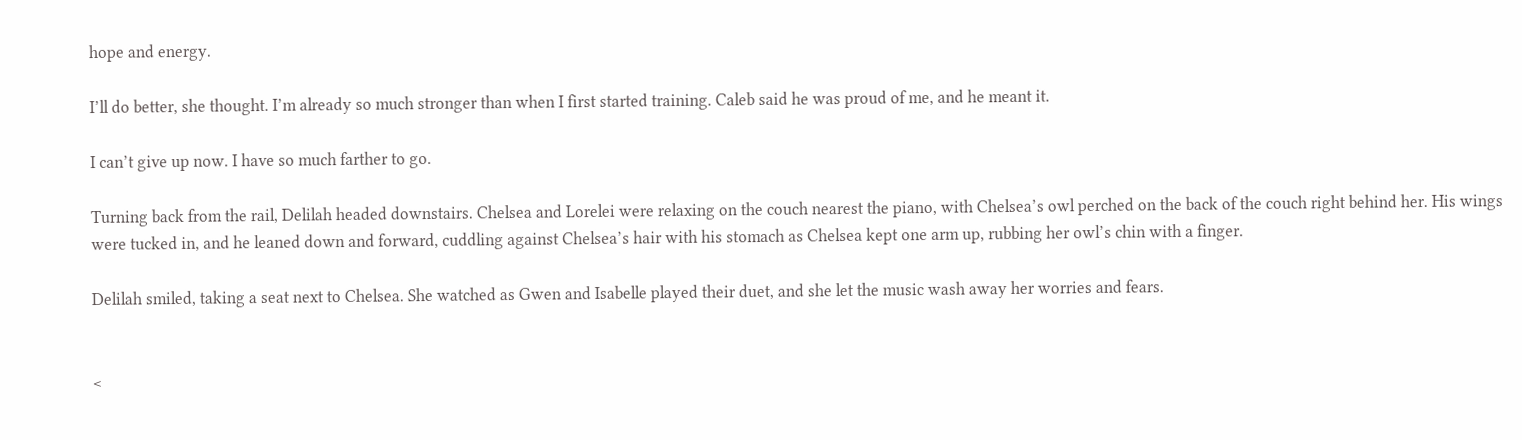hope and energy.

I’ll do better, she thought. I’m already so much stronger than when I first started training. Caleb said he was proud of me, and he meant it.

I can’t give up now. I have so much farther to go.

Turning back from the rail, Delilah headed downstairs. Chelsea and Lorelei were relaxing on the couch nearest the piano, with Chelsea’s owl perched on the back of the couch right behind her. His wings were tucked in, and he leaned down and forward, cuddling against Chelsea’s hair with his stomach as Chelsea kept one arm up, rubbing her owl’s chin with a finger.

Delilah smiled, taking a seat next to Chelsea. She watched as Gwen and Isabelle played their duet, and she let the music wash away her worries and fears.


<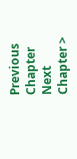Previous Chapter      Next Chapter >